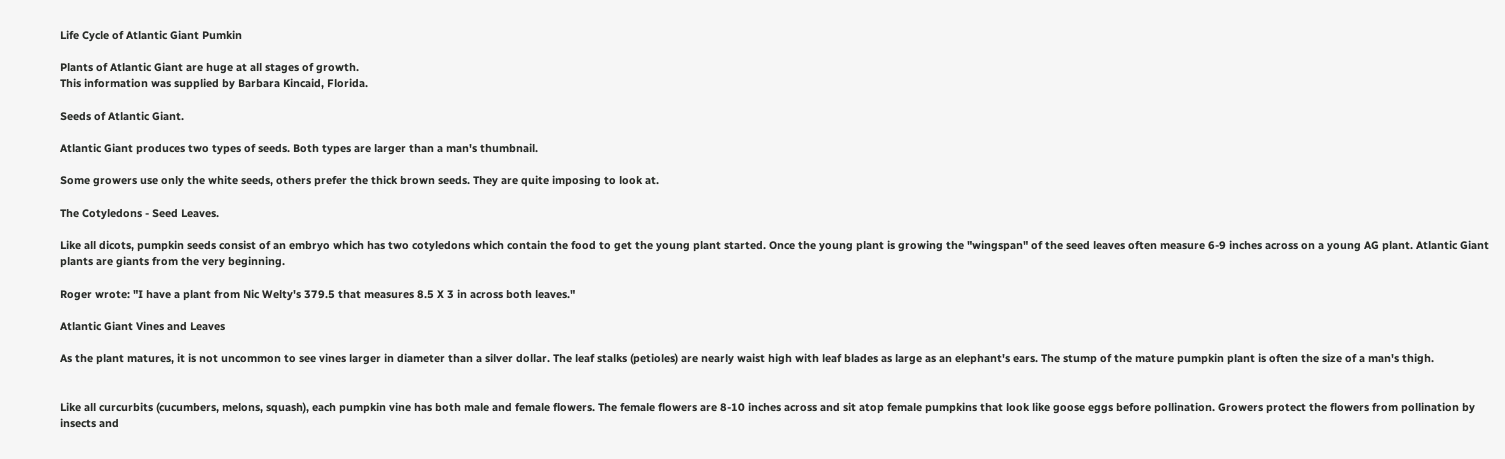Life Cycle of Atlantic Giant Pumkin

Plants of Atlantic Giant are huge at all stages of growth.
This information was supplied by Barbara Kincaid, Florida.

Seeds of Atlantic Giant.

Atlantic Giant produces two types of seeds. Both types are larger than a man's thumbnail.

Some growers use only the white seeds, others prefer the thick brown seeds. They are quite imposing to look at.

The Cotyledons - Seed Leaves.

Like all dicots, pumpkin seeds consist of an embryo which has two cotyledons which contain the food to get the young plant started. Once the young plant is growing the "wingspan" of the seed leaves often measure 6-9 inches across on a young AG plant. Atlantic Giant plants are giants from the very beginning.

Roger wrote: "I have a plant from Nic Welty's 379.5 that measures 8.5 X 3 in across both leaves."

Atlantic Giant Vines and Leaves

As the plant matures, it is not uncommon to see vines larger in diameter than a silver dollar. The leaf stalks (petioles) are nearly waist high with leaf blades as large as an elephant's ears. The stump of the mature pumpkin plant is often the size of a man's thigh.


Like all curcurbits (cucumbers, melons, squash), each pumpkin vine has both male and female flowers. The female flowers are 8-10 inches across and sit atop female pumpkins that look like goose eggs before pollination. Growers protect the flowers from pollination by insects and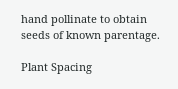hand pollinate to obtain seeds of known parentage.

Plant Spacing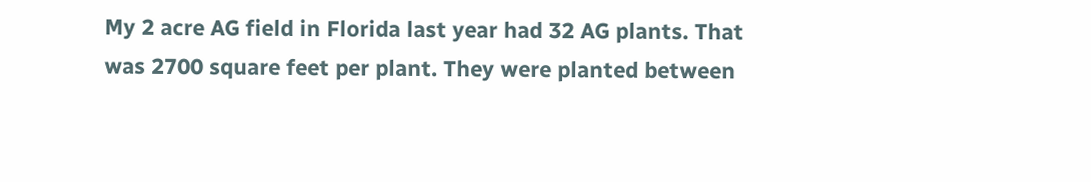My 2 acre AG field in Florida last year had 32 AG plants. That was 2700 square feet per plant. They were planted between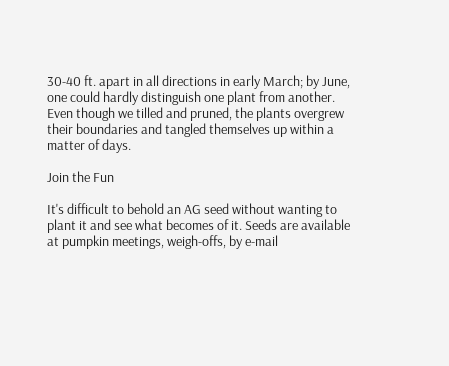30-40 ft. apart in all directions in early March; by June, one could hardly distinguish one plant from another. Even though we tilled and pruned, the plants overgrew their boundaries and tangled themselves up within a matter of days.

Join the Fun

It's difficult to behold an AG seed without wanting to plant it and see what becomes of it. Seeds are available at pumpkin meetings, weigh-offs, by e-mail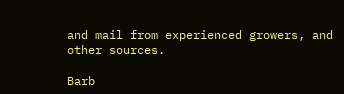and mail from experienced growers, and other sources.

Barb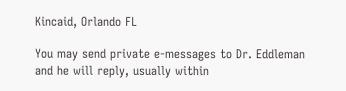Kincaid, Orlando FL

You may send private e-messages to Dr. Eddleman and he will reply, usually within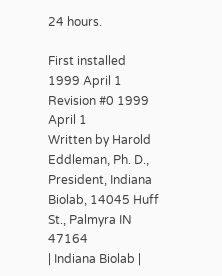24 hours.

First installed 1999 April 1      Revision #0 1999 April 1
Written by Harold Eddleman, Ph. D., President, Indiana Biolab, 14045 Huff St., Palmyra IN 47164
| Indiana Biolab |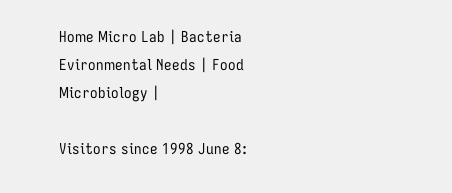Home Micro Lab | Bacteria Evironmental Needs | Food Microbiology |

Visitors since 1998 June 8: